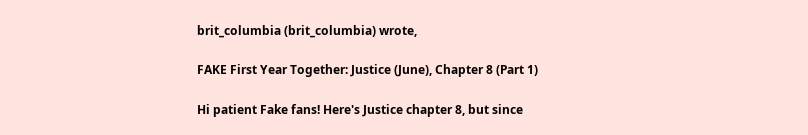brit_columbia (brit_columbia) wrote,

FAKE First Year Together: Justice (June), Chapter 8 (Part 1)

Hi patient Fake fans! Here's Justice chapter 8, but since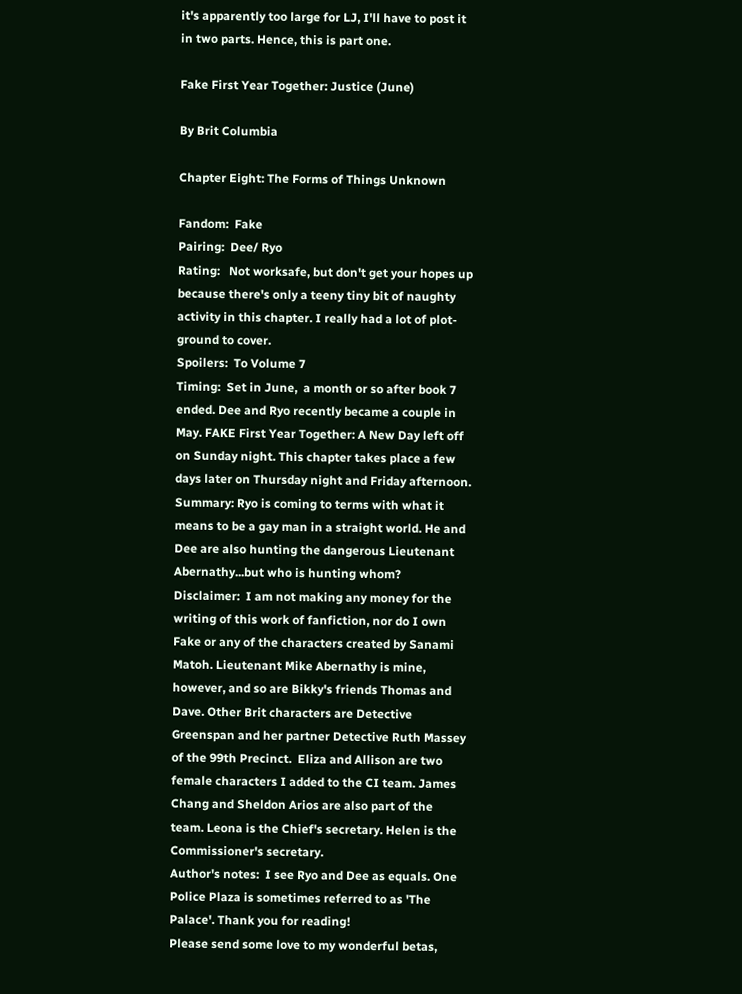it's apparently too large for LJ, I'll have to post it in two parts. Hence, this is part one.

Fake First Year Together: Justice (June)

By Brit Columbia

Chapter Eight: The Forms of Things Unknown

Fandom:  Fake
Pairing:  Dee/ Ryo
Rating:   Not worksafe, but don't get your hopes up because there's only a teeny tiny bit of naughty activity in this chapter. I really had a lot of plot-ground to cover.
Spoilers:  To Volume 7
Timing:  Set in June,  a month or so after book 7 ended. Dee and Ryo recently became a couple in May. FAKE First Year Together: A New Day left off on Sunday night. This chapter takes place a few days later on Thursday night and Friday afternoon.
Summary: Ryo is coming to terms with what it means to be a gay man in a straight world. He and Dee are also hunting the dangerous Lieutenant Abernathy...but who is hunting whom?
Disclaimer:  I am not making any money for the writing of this work of fanfiction, nor do I own Fake or any of the characters created by Sanami Matoh. Lieutenant Mike Abernathy is mine, however, and so are Bikky's friends Thomas and Dave. Other Brit characters are Detective Greenspan and her partner Detective Ruth Massey of the 99th Precinct.  Eliza and Allison are two female characters I added to the CI team. James Chang and Sheldon Arios are also part of the team. Leona is the Chief's secretary. Helen is the Commissioner's secretary.
Author's notes:  I see Ryo and Dee as equals. One Police Plaza is sometimes referred to as 'The Palace'. Thank you for reading!
Please send some love to my wonderful betas,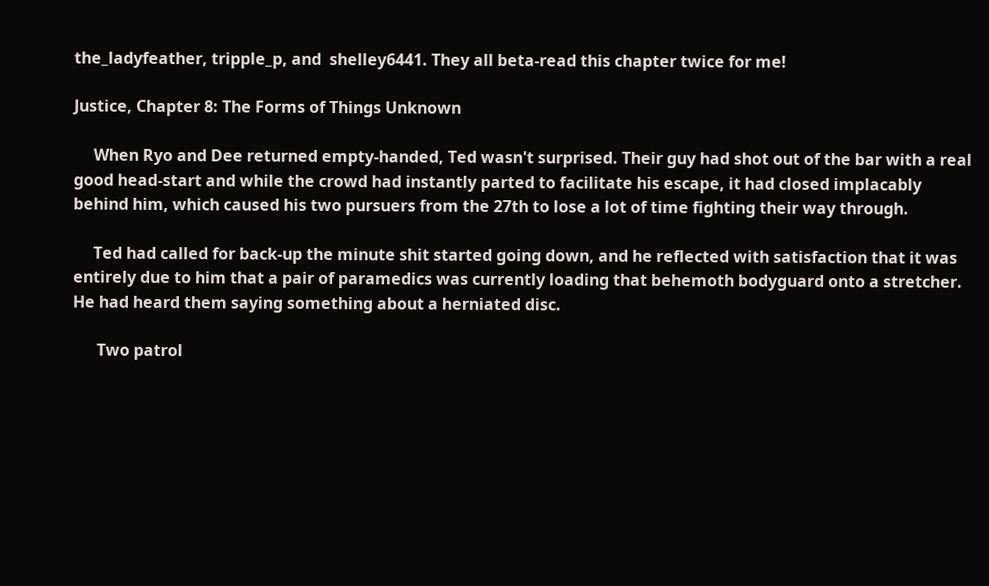the_ladyfeather, tripple_p, and  shelley6441. They all beta-read this chapter twice for me!

Justice, Chapter 8: The Forms of Things Unknown

     When Ryo and Dee returned empty-handed, Ted wasn't surprised. Their guy had shot out of the bar with a real good head-start and while the crowd had instantly parted to facilitate his escape, it had closed implacably behind him, which caused his two pursuers from the 27th to lose a lot of time fighting their way through.

     Ted had called for back-up the minute shit started going down, and he reflected with satisfaction that it was entirely due to him that a pair of paramedics was currently loading that behemoth bodyguard onto a stretcher. He had heard them saying something about a herniated disc.

      Two patrol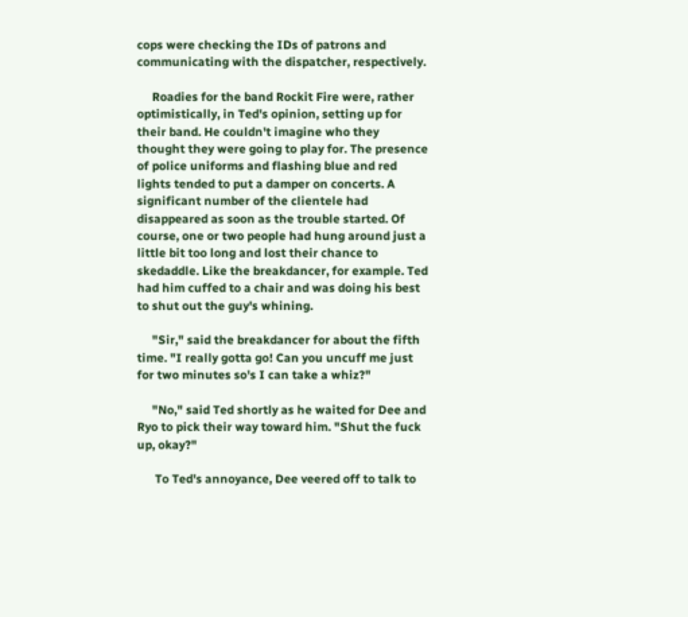cops were checking the IDs of patrons and communicating with the dispatcher, respectively.

     Roadies for the band Rockit Fire were, rather optimistically, in Ted's opinion, setting up for their band. He couldn't imagine who they thought they were going to play for. The presence of police uniforms and flashing blue and red lights tended to put a damper on concerts. A significant number of the clientele had disappeared as soon as the trouble started. Of course, one or two people had hung around just a little bit too long and lost their chance to skedaddle. Like the breakdancer, for example. Ted had him cuffed to a chair and was doing his best to shut out the guy's whining.

     "Sir," said the breakdancer for about the fifth time. "I really gotta go! Can you uncuff me just for two minutes so's I can take a whiz?"

     "No," said Ted shortly as he waited for Dee and Ryo to pick their way toward him. "Shut the fuck up, okay?"

      To Ted's annoyance, Dee veered off to talk to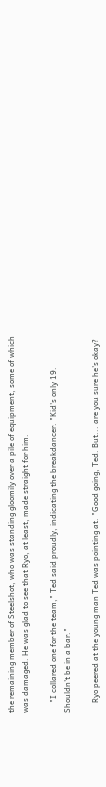the remaining member of Steelshot, who was standing gloomily over a pile of equipment, some of which was damaged. He was glad to see that Ryo, at least, made straight for him.

     "I collared one for the team," Ted said proudly, indicating the breakdancer. "Kid's only 19. Shouldn't be in a bar."

     Ryo peered at the young man Ted was pointing at. "Good going, Ted. But... are you sure he's okay?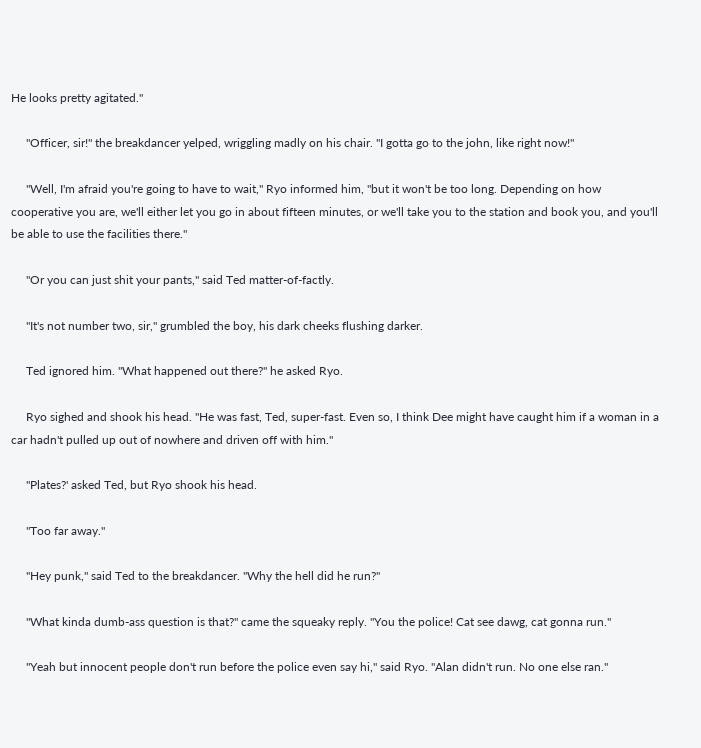He looks pretty agitated."

     "Officer, sir!" the breakdancer yelped, wriggling madly on his chair. "I gotta go to the john, like right now!"

     "Well, I'm afraid you're going to have to wait," Ryo informed him, "but it won't be too long. Depending on how cooperative you are, we'll either let you go in about fifteen minutes, or we'll take you to the station and book you, and you'll be able to use the facilities there."

     "Or you can just shit your pants," said Ted matter-of-factly.

     "It's not number two, sir," grumbled the boy, his dark cheeks flushing darker.

     Ted ignored him. "What happened out there?" he asked Ryo.

     Ryo sighed and shook his head. "He was fast, Ted, super-fast. Even so, I think Dee might have caught him if a woman in a car hadn't pulled up out of nowhere and driven off with him."

     "Plates?' asked Ted, but Ryo shook his head.

     "Too far away."

     "Hey punk," said Ted to the breakdancer. "Why the hell did he run?"

     "What kinda dumb-ass question is that?" came the squeaky reply. "You the police! Cat see dawg, cat gonna run."

     "Yeah but innocent people don't run before the police even say hi," said Ryo. "Alan didn't run. No one else ran."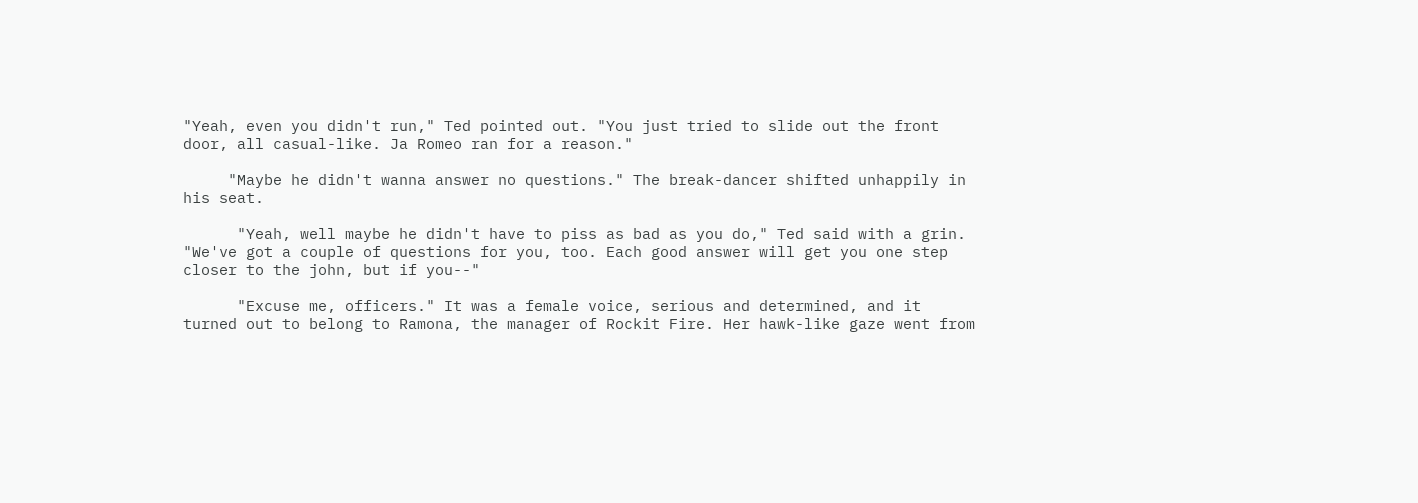"Yeah, even you didn't run," Ted pointed out. "You just tried to slide out the front door, all casual-like. Ja Romeo ran for a reason."

     "Maybe he didn't wanna answer no questions." The break-dancer shifted unhappily in his seat.

      "Yeah, well maybe he didn't have to piss as bad as you do," Ted said with a grin. "We've got a couple of questions for you, too. Each good answer will get you one step closer to the john, but if you--"

      "Excuse me, officers." It was a female voice, serious and determined, and it turned out to belong to Ramona, the manager of Rockit Fire. Her hawk-like gaze went from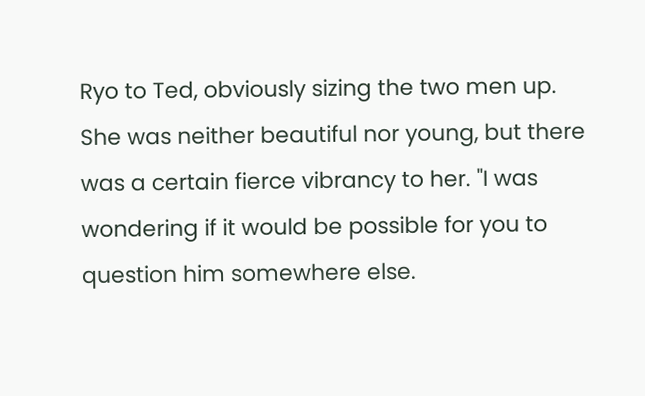Ryo to Ted, obviously sizing the two men up. She was neither beautiful nor young, but there was a certain fierce vibrancy to her. "I was wondering if it would be possible for you to question him somewhere else.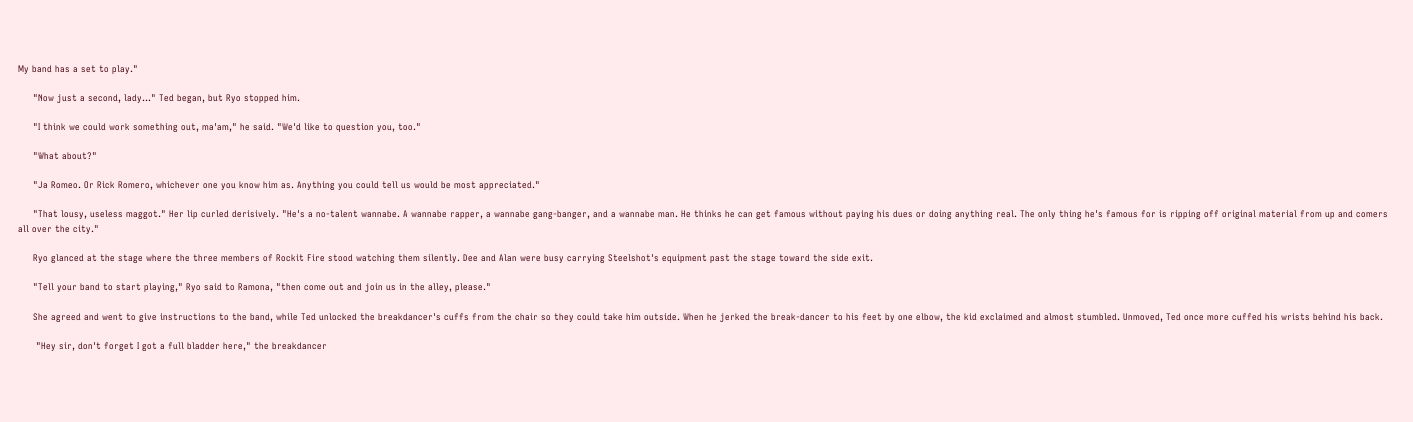My band has a set to play."

     "Now just a second, lady..." Ted began, but Ryo stopped him.

     "I think we could work something out, ma'am," he said. "We'd like to question you, too."

     "What about?"

     "Ja Romeo. Or Rick Romero, whichever one you know him as. Anything you could tell us would be most appreciated."

     "That lousy, useless maggot." Her lip curled derisively. "He's a no-talent wannabe. A wannabe rapper, a wannabe gang-banger, and a wannabe man. He thinks he can get famous without paying his dues or doing anything real. The only thing he's famous for is ripping off original material from up and comers all over the city."

     Ryo glanced at the stage where the three members of Rockit Fire stood watching them silently. Dee and Alan were busy carrying Steelshot's equipment past the stage toward the side exit.

     "Tell your band to start playing," Ryo said to Ramona, "then come out and join us in the alley, please."

     She agreed and went to give instructions to the band, while Ted unlocked the breakdancer's cuffs from the chair so they could take him outside. When he jerked the break-dancer to his feet by one elbow, the kid exclaimed and almost stumbled. Unmoved, Ted once more cuffed his wrists behind his back.

      "Hey sir, don't forget I got a full bladder here," the breakdancer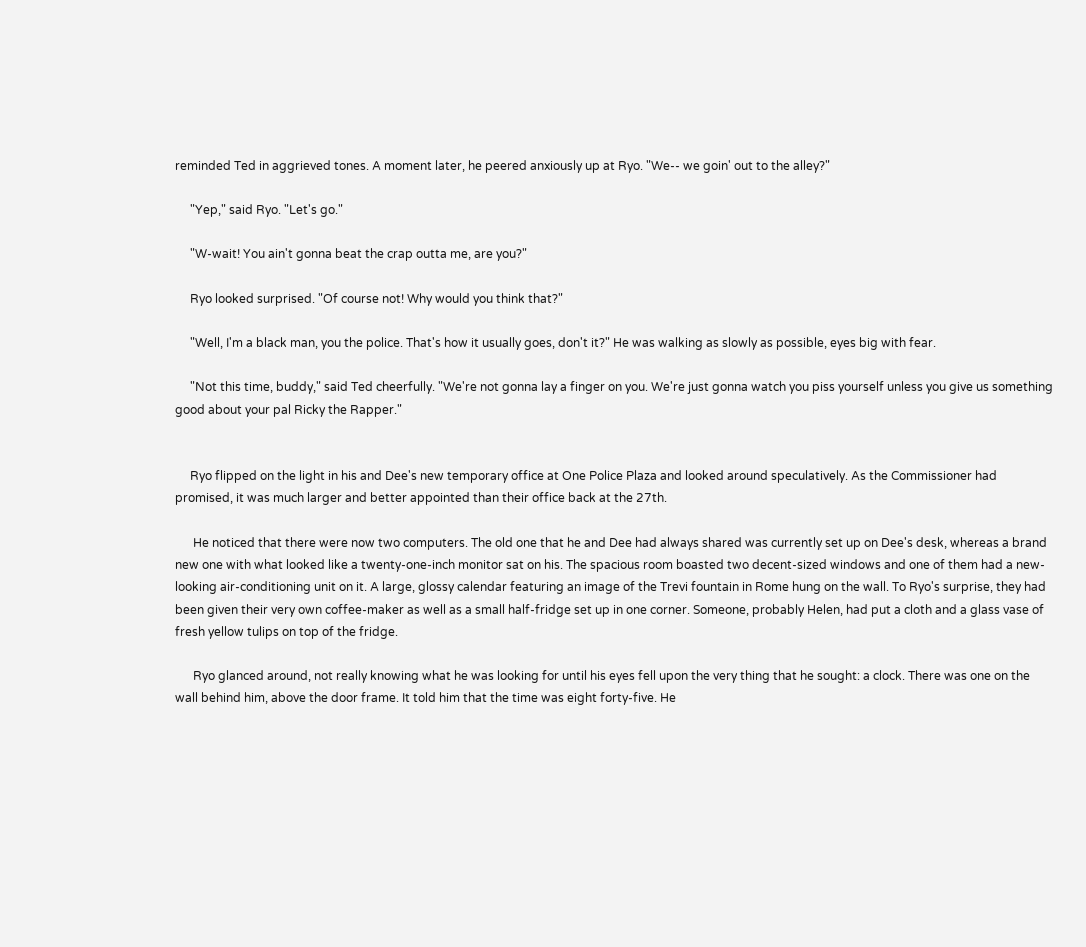reminded Ted in aggrieved tones. A moment later, he peered anxiously up at Ryo. "We-- we goin' out to the alley?"

     "Yep," said Ryo. "Let's go."

     "W-wait! You ain't gonna beat the crap outta me, are you?"

     Ryo looked surprised. "Of course not! Why would you think that?"

     "Well, I'm a black man, you the police. That's how it usually goes, don't it?" He was walking as slowly as possible, eyes big with fear.

     "Not this time, buddy," said Ted cheerfully. "We're not gonna lay a finger on you. We're just gonna watch you piss yourself unless you give us something good about your pal Ricky the Rapper."


     Ryo flipped on the light in his and Dee's new temporary office at One Police Plaza and looked around speculatively. As the Commissioner had promised, it was much larger and better appointed than their office back at the 27th.

      He noticed that there were now two computers. The old one that he and Dee had always shared was currently set up on Dee's desk, whereas a brand new one with what looked like a twenty-one-inch monitor sat on his. The spacious room boasted two decent-sized windows and one of them had a new-looking air-conditioning unit on it. A large, glossy calendar featuring an image of the Trevi fountain in Rome hung on the wall. To Ryo's surprise, they had been given their very own coffee-maker as well as a small half-fridge set up in one corner. Someone, probably Helen, had put a cloth and a glass vase of fresh yellow tulips on top of the fridge.

      Ryo glanced around, not really knowing what he was looking for until his eyes fell upon the very thing that he sought: a clock. There was one on the wall behind him, above the door frame. It told him that the time was eight forty-five. He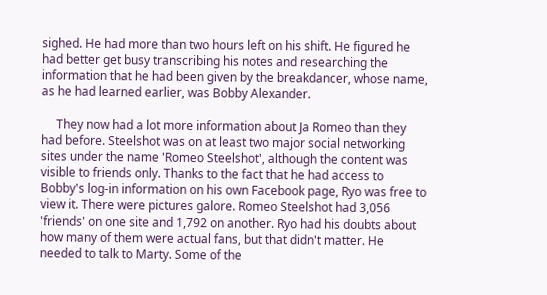sighed. He had more than two hours left on his shift. He figured he had better get busy transcribing his notes and researching the information that he had been given by the breakdancer, whose name, as he had learned earlier, was Bobby Alexander.

     They now had a lot more information about Ja Romeo than they had before. Steelshot was on at least two major social networking sites under the name 'Romeo Steelshot', although the content was visible to friends only. Thanks to the fact that he had access to Bobby's log-in information on his own Facebook page, Ryo was free to view it. There were pictures galore. Romeo Steelshot had 3,056 'friends' on one site and 1,792 on another. Ryo had his doubts about how many of them were actual fans, but that didn't matter. He needed to talk to Marty. Some of the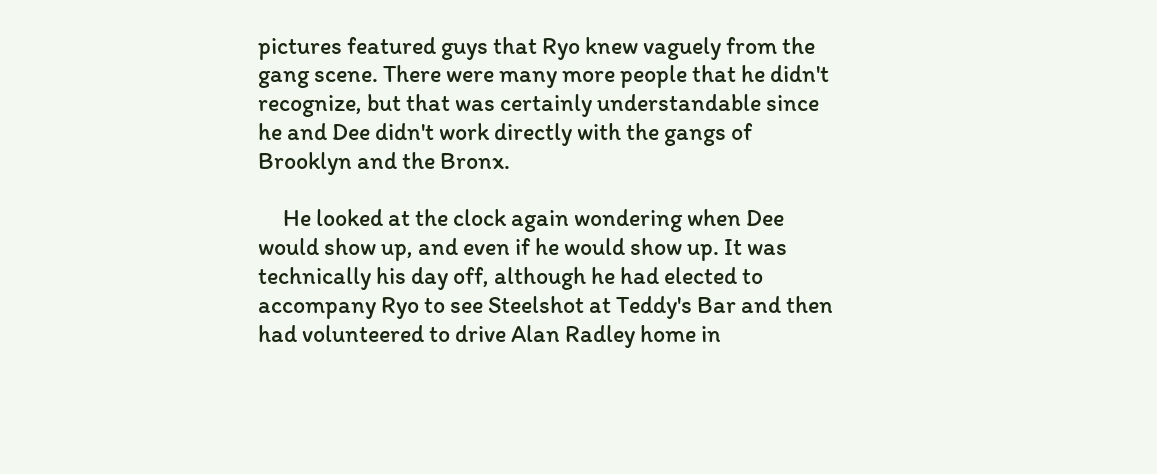pictures featured guys that Ryo knew vaguely from the gang scene. There were many more people that he didn't recognize, but that was certainly understandable since he and Dee didn't work directly with the gangs of Brooklyn and the Bronx.

     He looked at the clock again wondering when Dee would show up, and even if he would show up. It was technically his day off, although he had elected to accompany Ryo to see Steelshot at Teddy's Bar and then had volunteered to drive Alan Radley home in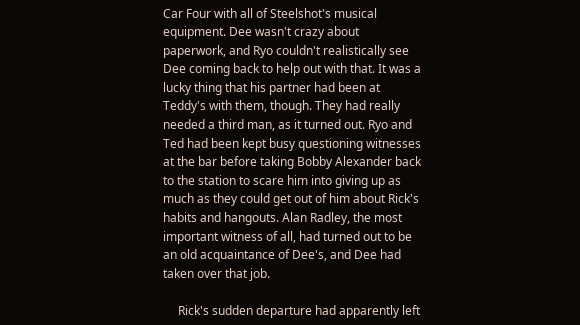Car Four with all of Steelshot's musical equipment. Dee wasn't crazy about paperwork, and Ryo couldn't realistically see Dee coming back to help out with that. It was a lucky thing that his partner had been at Teddy's with them, though. They had really needed a third man, as it turned out. Ryo and Ted had been kept busy questioning witnesses at the bar before taking Bobby Alexander back to the station to scare him into giving up as much as they could get out of him about Rick's habits and hangouts. Alan Radley, the most important witness of all, had turned out to be an old acquaintance of Dee's, and Dee had taken over that job.

     Rick's sudden departure had apparently left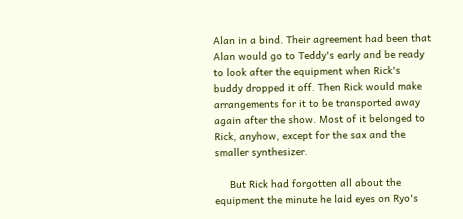Alan in a bind. Their agreement had been that Alan would go to Teddy's early and be ready to look after the equipment when Rick's buddy dropped it off. Then Rick would make arrangements for it to be transported away again after the show. Most of it belonged to Rick, anyhow, except for the sax and the smaller synthesizer.

     But Rick had forgotten all about the equipment the minute he laid eyes on Ryo's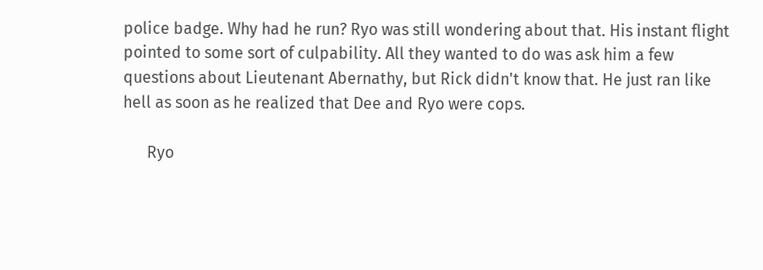police badge. Why had he run? Ryo was still wondering about that. His instant flight pointed to some sort of culpability. All they wanted to do was ask him a few questions about Lieutenant Abernathy, but Rick didn't know that. He just ran like hell as soon as he realized that Dee and Ryo were cops.

      Ryo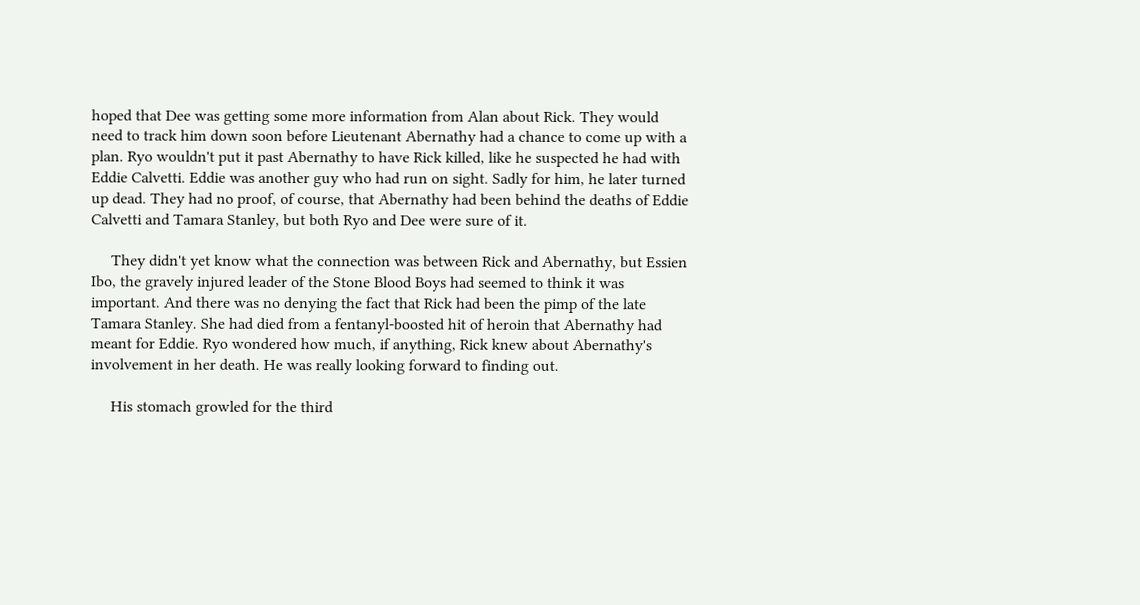hoped that Dee was getting some more information from Alan about Rick. They would need to track him down soon before Lieutenant Abernathy had a chance to come up with a plan. Ryo wouldn't put it past Abernathy to have Rick killed, like he suspected he had with Eddie Calvetti. Eddie was another guy who had run on sight. Sadly for him, he later turned up dead. They had no proof, of course, that Abernathy had been behind the deaths of Eddie Calvetti and Tamara Stanley, but both Ryo and Dee were sure of it.

     They didn't yet know what the connection was between Rick and Abernathy, but Essien Ibo, the gravely injured leader of the Stone Blood Boys had seemed to think it was important. And there was no denying the fact that Rick had been the pimp of the late Tamara Stanley. She had died from a fentanyl-boosted hit of heroin that Abernathy had meant for Eddie. Ryo wondered how much, if anything, Rick knew about Abernathy's involvement in her death. He was really looking forward to finding out.

     His stomach growled for the third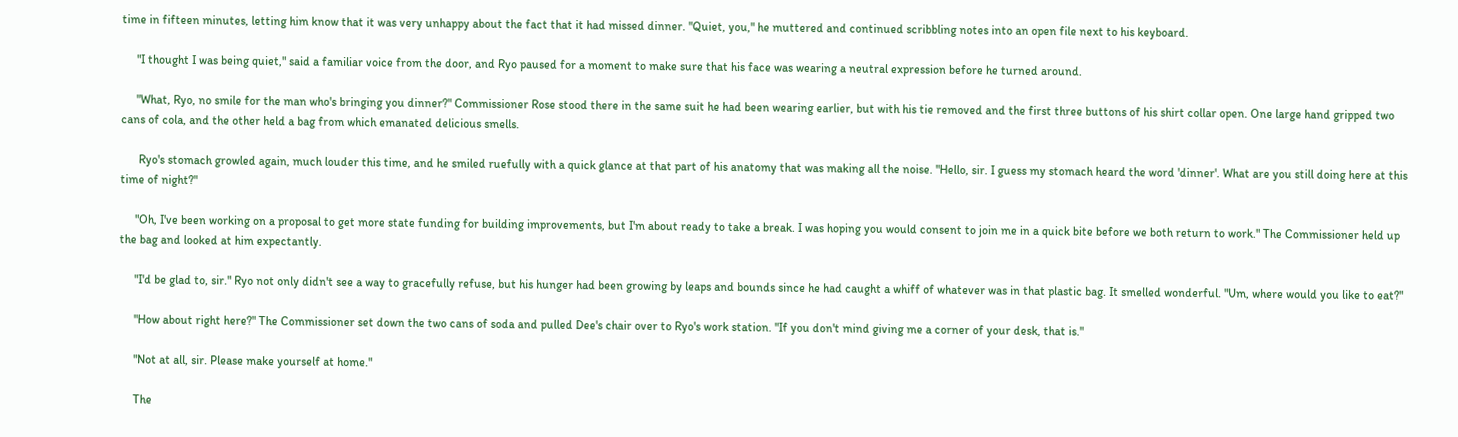time in fifteen minutes, letting him know that it was very unhappy about the fact that it had missed dinner. "Quiet, you," he muttered and continued scribbling notes into an open file next to his keyboard.

     "I thought I was being quiet," said a familiar voice from the door, and Ryo paused for a moment to make sure that his face was wearing a neutral expression before he turned around.

     "What, Ryo, no smile for the man who's bringing you dinner?" Commissioner Rose stood there in the same suit he had been wearing earlier, but with his tie removed and the first three buttons of his shirt collar open. One large hand gripped two cans of cola, and the other held a bag from which emanated delicious smells.

      Ryo's stomach growled again, much louder this time, and he smiled ruefully with a quick glance at that part of his anatomy that was making all the noise. "Hello, sir. I guess my stomach heard the word 'dinner'. What are you still doing here at this time of night?"

     "Oh, I've been working on a proposal to get more state funding for building improvements, but I'm about ready to take a break. I was hoping you would consent to join me in a quick bite before we both return to work." The Commissioner held up the bag and looked at him expectantly.

     "I'd be glad to, sir." Ryo not only didn't see a way to gracefully refuse, but his hunger had been growing by leaps and bounds since he had caught a whiff of whatever was in that plastic bag. It smelled wonderful. "Um, where would you like to eat?"

     "How about right here?" The Commissioner set down the two cans of soda and pulled Dee's chair over to Ryo's work station. "If you don't mind giving me a corner of your desk, that is."

     "Not at all, sir. Please make yourself at home."

     The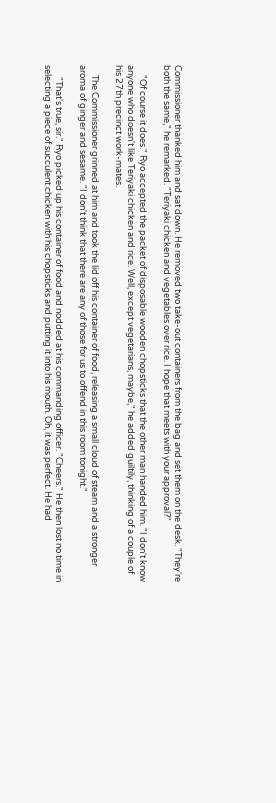Commissioner thanked him and sat down. He removed two take-out containers from the bag and set them on the desk. "They're both the same," he remarked. "Teriyaki chicken and vegetables over rice. I hope that meets with your approval?"

     "Of course it does." Ryo accepted the packet of disposable wooden chopsticks that the other man handed him. "I don't know anyone who doesn't like Teriyaki chicken and rice. Well, except vegetarians, maybe," he added guiltily, thinking of a couple of his 27th precinct work-mates.

     The Commissioner grinned at him and took the lid off his container of food, releasing a small cloud of steam and a stronger aroma of ginger and sesame. "I don't think that there are any of those for us to offend in this room tonight."

      "That's true, sir." Ryo picked up his container of food and nodded at his commanding officer. "Cheers." He then lost no time in selecting a piece of succulent chicken with his chopsticks and putting it into his mouth. Oh, it was perfect. He had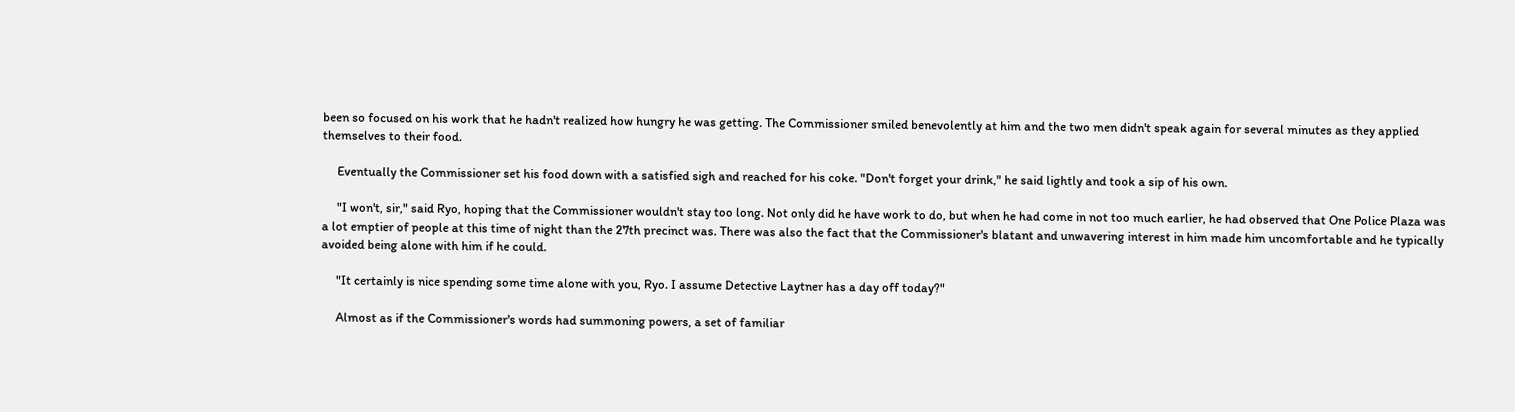been so focused on his work that he hadn't realized how hungry he was getting. The Commissioner smiled benevolently at him and the two men didn't speak again for several minutes as they applied themselves to their food.

     Eventually the Commissioner set his food down with a satisfied sigh and reached for his coke. "Don't forget your drink," he said lightly and took a sip of his own.

     "I won't, sir," said Ryo, hoping that the Commissioner wouldn't stay too long. Not only did he have work to do, but when he had come in not too much earlier, he had observed that One Police Plaza was a lot emptier of people at this time of night than the 27th precinct was. There was also the fact that the Commissioner's blatant and unwavering interest in him made him uncomfortable and he typically avoided being alone with him if he could.

     "It certainly is nice spending some time alone with you, Ryo. I assume Detective Laytner has a day off today?"

     Almost as if the Commissioner's words had summoning powers, a set of familiar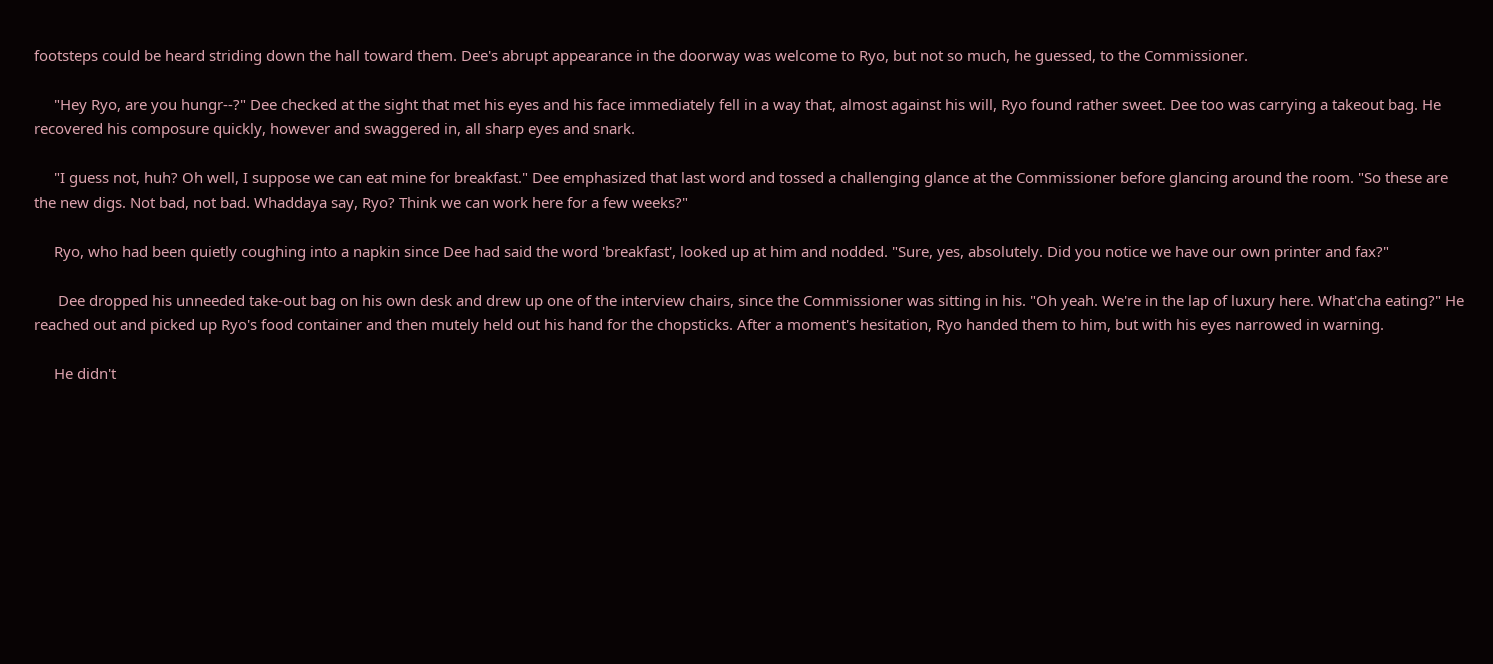footsteps could be heard striding down the hall toward them. Dee's abrupt appearance in the doorway was welcome to Ryo, but not so much, he guessed, to the Commissioner.

     "Hey Ryo, are you hungr--?" Dee checked at the sight that met his eyes and his face immediately fell in a way that, almost against his will, Ryo found rather sweet. Dee too was carrying a takeout bag. He recovered his composure quickly, however and swaggered in, all sharp eyes and snark.

     "I guess not, huh? Oh well, I suppose we can eat mine for breakfast." Dee emphasized that last word and tossed a challenging glance at the Commissioner before glancing around the room. "So these are the new digs. Not bad, not bad. Whaddaya say, Ryo? Think we can work here for a few weeks?"

     Ryo, who had been quietly coughing into a napkin since Dee had said the word 'breakfast', looked up at him and nodded. "Sure, yes, absolutely. Did you notice we have our own printer and fax?"

      Dee dropped his unneeded take-out bag on his own desk and drew up one of the interview chairs, since the Commissioner was sitting in his. "Oh yeah. We're in the lap of luxury here. What'cha eating?" He reached out and picked up Ryo's food container and then mutely held out his hand for the chopsticks. After a moment's hesitation, Ryo handed them to him, but with his eyes narrowed in warning.

     He didn't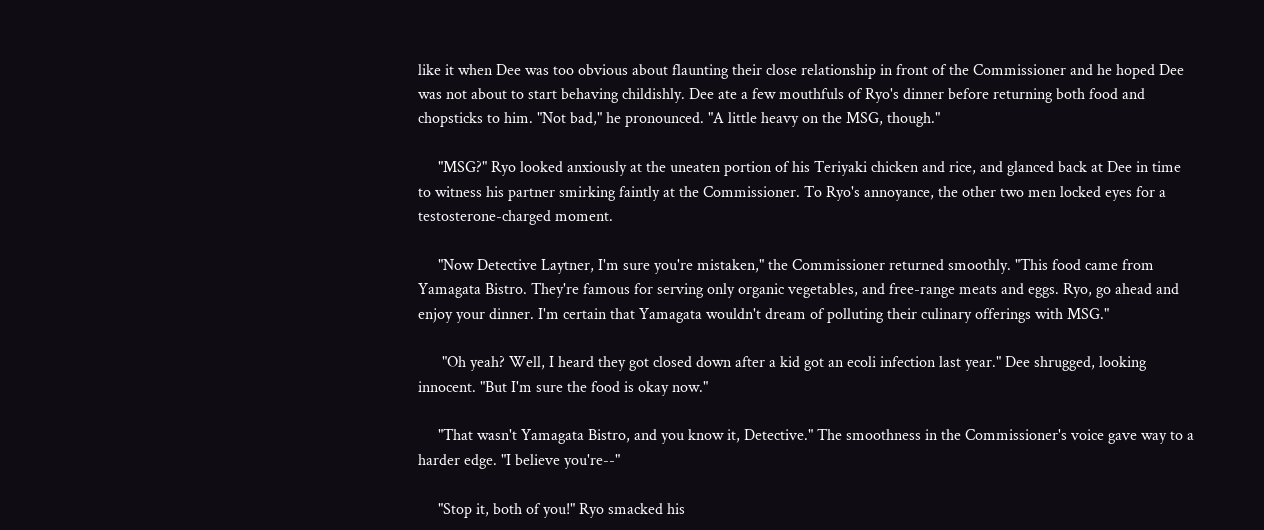like it when Dee was too obvious about flaunting their close relationship in front of the Commissioner and he hoped Dee was not about to start behaving childishly. Dee ate a few mouthfuls of Ryo's dinner before returning both food and chopsticks to him. "Not bad," he pronounced. "A little heavy on the MSG, though."

     "MSG?" Ryo looked anxiously at the uneaten portion of his Teriyaki chicken and rice, and glanced back at Dee in time to witness his partner smirking faintly at the Commissioner. To Ryo's annoyance, the other two men locked eyes for a testosterone-charged moment.

     "Now Detective Laytner, I'm sure you're mistaken," the Commissioner returned smoothly. "This food came from Yamagata Bistro. They're famous for serving only organic vegetables, and free-range meats and eggs. Ryo, go ahead and enjoy your dinner. I'm certain that Yamagata wouldn't dream of polluting their culinary offerings with MSG."

      "Oh yeah? Well, I heard they got closed down after a kid got an ecoli infection last year." Dee shrugged, looking innocent. "But I'm sure the food is okay now."

     "That wasn't Yamagata Bistro, and you know it, Detective." The smoothness in the Commissioner's voice gave way to a harder edge. "I believe you're--"

     "Stop it, both of you!" Ryo smacked his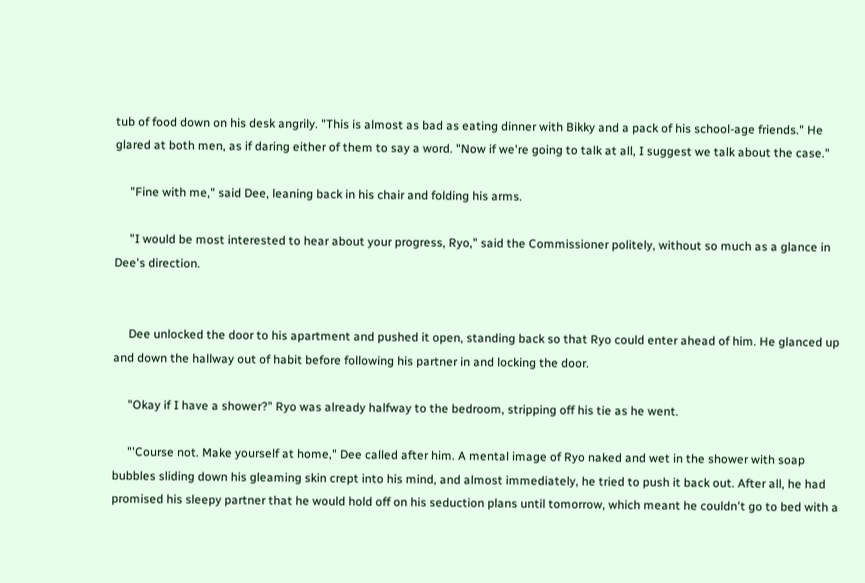tub of food down on his desk angrily. "This is almost as bad as eating dinner with Bikky and a pack of his school-age friends." He glared at both men, as if daring either of them to say a word. "Now if we're going to talk at all, I suggest we talk about the case."

     "Fine with me," said Dee, leaning back in his chair and folding his arms.

     "I would be most interested to hear about your progress, Ryo," said the Commissioner politely, without so much as a glance in Dee's direction.


     Dee unlocked the door to his apartment and pushed it open, standing back so that Ryo could enter ahead of him. He glanced up and down the hallway out of habit before following his partner in and locking the door.

     "Okay if I have a shower?" Ryo was already halfway to the bedroom, stripping off his tie as he went.

     "'Course not. Make yourself at home," Dee called after him. A mental image of Ryo naked and wet in the shower with soap bubbles sliding down his gleaming skin crept into his mind, and almost immediately, he tried to push it back out. After all, he had promised his sleepy partner that he would hold off on his seduction plans until tomorrow, which meant he couldn't go to bed with a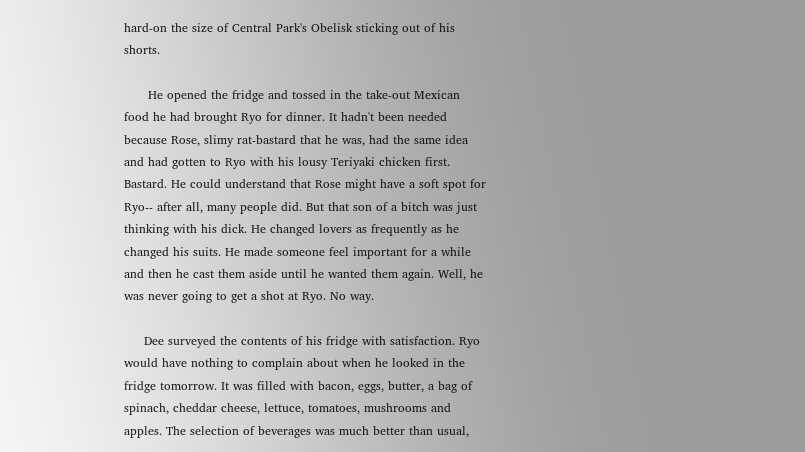hard-on the size of Central Park's Obelisk sticking out of his shorts.

      He opened the fridge and tossed in the take-out Mexican food he had brought Ryo for dinner. It hadn't been needed because Rose, slimy rat-bastard that he was, had the same idea and had gotten to Ryo with his lousy Teriyaki chicken first. Bastard. He could understand that Rose might have a soft spot for Ryo-- after all, many people did. But that son of a bitch was just thinking with his dick. He changed lovers as frequently as he changed his suits. He made someone feel important for a while and then he cast them aside until he wanted them again. Well, he was never going to get a shot at Ryo. No way.

     Dee surveyed the contents of his fridge with satisfaction. Ryo would have nothing to complain about when he looked in the fridge tomorrow. It was filled with bacon, eggs, butter, a bag of spinach, cheddar cheese, lettuce, tomatoes, mushrooms and apples. The selection of beverages was much better than usual,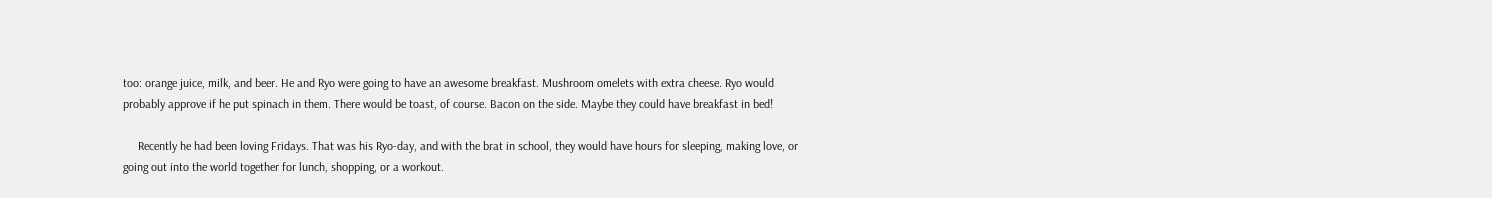too: orange juice, milk, and beer. He and Ryo were going to have an awesome breakfast. Mushroom omelets with extra cheese. Ryo would probably approve if he put spinach in them. There would be toast, of course. Bacon on the side. Maybe they could have breakfast in bed!

     Recently he had been loving Fridays. That was his Ryo-day, and with the brat in school, they would have hours for sleeping, making love, or going out into the world together for lunch, shopping, or a workout.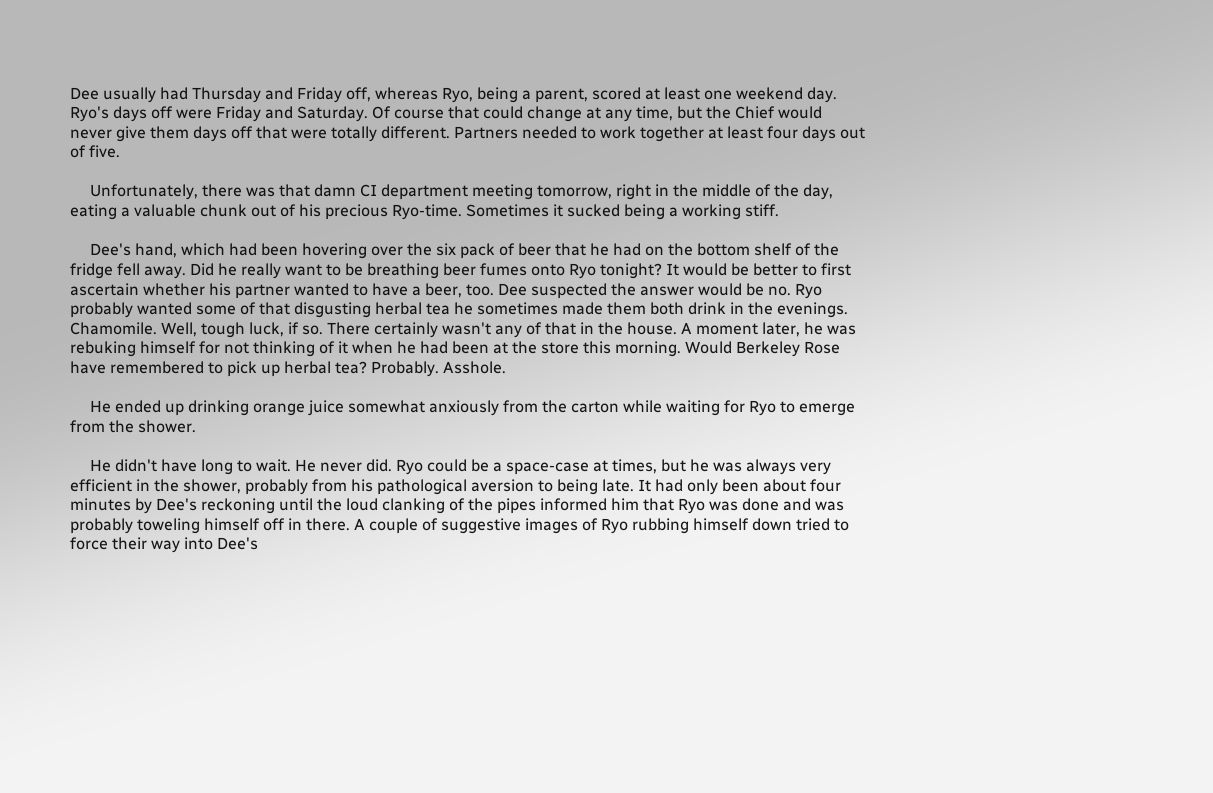Dee usually had Thursday and Friday off, whereas Ryo, being a parent, scored at least one weekend day. Ryo's days off were Friday and Saturday. Of course that could change at any time, but the Chief would never give them days off that were totally different. Partners needed to work together at least four days out of five.

     Unfortunately, there was that damn CI department meeting tomorrow, right in the middle of the day, eating a valuable chunk out of his precious Ryo-time. Sometimes it sucked being a working stiff.

     Dee's hand, which had been hovering over the six pack of beer that he had on the bottom shelf of the fridge fell away. Did he really want to be breathing beer fumes onto Ryo tonight? It would be better to first ascertain whether his partner wanted to have a beer, too. Dee suspected the answer would be no. Ryo probably wanted some of that disgusting herbal tea he sometimes made them both drink in the evenings. Chamomile. Well, tough luck, if so. There certainly wasn't any of that in the house. A moment later, he was rebuking himself for not thinking of it when he had been at the store this morning. Would Berkeley Rose have remembered to pick up herbal tea? Probably. Asshole.

     He ended up drinking orange juice somewhat anxiously from the carton while waiting for Ryo to emerge from the shower.

     He didn't have long to wait. He never did. Ryo could be a space-case at times, but he was always very efficient in the shower, probably from his pathological aversion to being late. It had only been about four minutes by Dee's reckoning until the loud clanking of the pipes informed him that Ryo was done and was probably toweling himself off in there. A couple of suggestive images of Ryo rubbing himself down tried to force their way into Dee's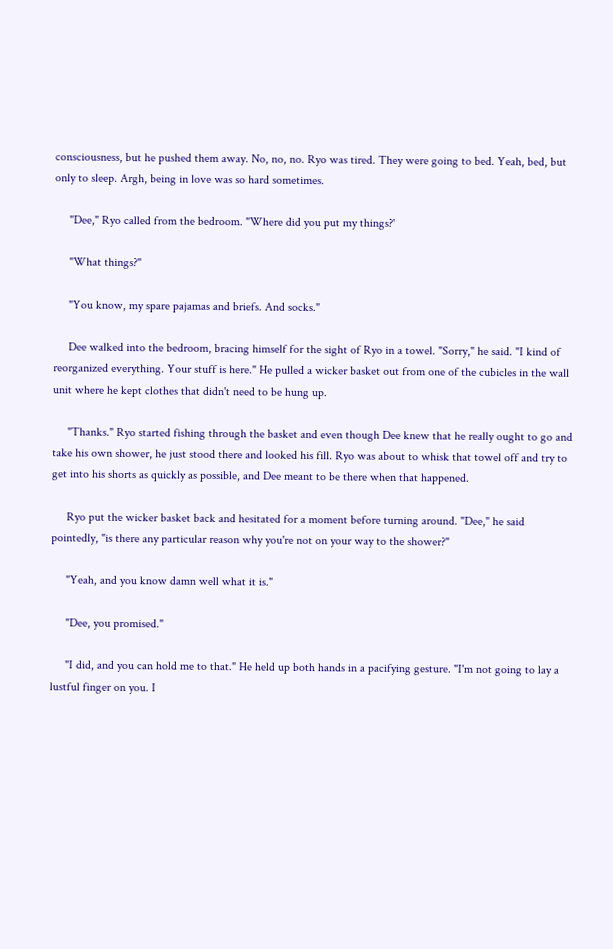consciousness, but he pushed them away. No, no, no. Ryo was tired. They were going to bed. Yeah, bed, but only to sleep. Argh, being in love was so hard sometimes.

     "Dee," Ryo called from the bedroom. "Where did you put my things?'

     "What things?"

     "You know, my spare pajamas and briefs. And socks."

     Dee walked into the bedroom, bracing himself for the sight of Ryo in a towel. "Sorry," he said. "I kind of reorganized everything. Your stuff is here." He pulled a wicker basket out from one of the cubicles in the wall unit where he kept clothes that didn't need to be hung up.

     "Thanks." Ryo started fishing through the basket and even though Dee knew that he really ought to go and take his own shower, he just stood there and looked his fill. Ryo was about to whisk that towel off and try to get into his shorts as quickly as possible, and Dee meant to be there when that happened.

     Ryo put the wicker basket back and hesitated for a moment before turning around. "Dee," he said pointedly, "is there any particular reason why you're not on your way to the shower?"

     "Yeah, and you know damn well what it is."

     "Dee, you promised."

     "I did, and you can hold me to that." He held up both hands in a pacifying gesture. "I'm not going to lay a lustful finger on you. I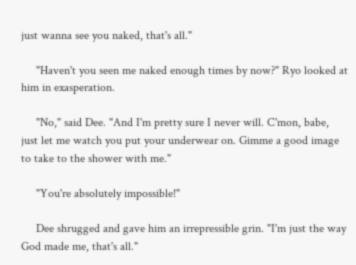just wanna see you naked, that's all."

     "Haven't you seen me naked enough times by now?" Ryo looked at him in exasperation.

     "No," said Dee. "And I'm pretty sure I never will. C'mon, babe, just let me watch you put your underwear on. Gimme a good image to take to the shower with me."

     "You're absolutely impossible!"

     Dee shrugged and gave him an irrepressible grin. "I'm just the way God made me, that's all."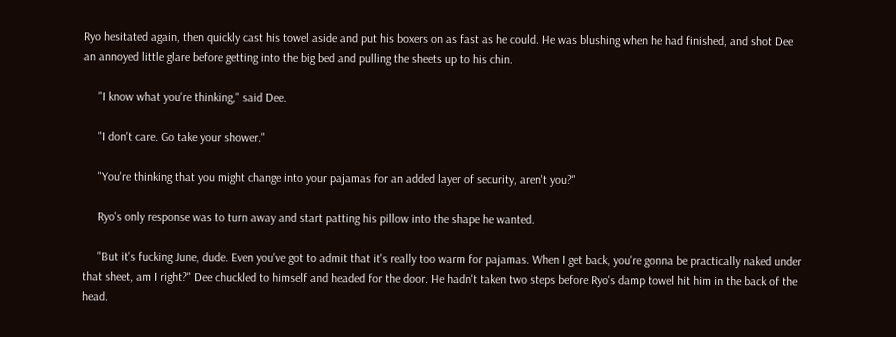Ryo hesitated again, then quickly cast his towel aside and put his boxers on as fast as he could. He was blushing when he had finished, and shot Dee an annoyed little glare before getting into the big bed and pulling the sheets up to his chin.

     "I know what you're thinking," said Dee.

     "I don't care. Go take your shower."

     "You're thinking that you might change into your pajamas for an added layer of security, aren't you?"

     Ryo's only response was to turn away and start patting his pillow into the shape he wanted.

     "But it's fucking June, dude. Even you've got to admit that it's really too warm for pajamas. When I get back, you're gonna be practically naked under that sheet, am I right?" Dee chuckled to himself and headed for the door. He hadn't taken two steps before Ryo's damp towel hit him in the back of the head.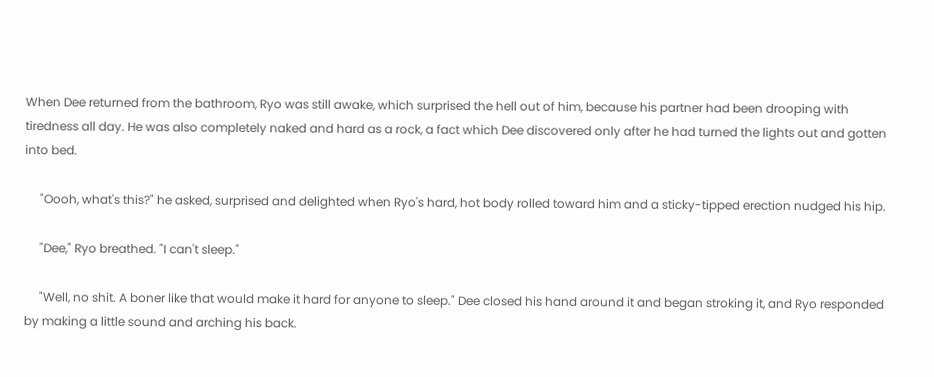When Dee returned from the bathroom, Ryo was still awake, which surprised the hell out of him, because his partner had been drooping with tiredness all day. He was also completely naked and hard as a rock, a fact which Dee discovered only after he had turned the lights out and gotten into bed.

     "Oooh, what's this?" he asked, surprised and delighted when Ryo's hard, hot body rolled toward him and a sticky-tipped erection nudged his hip.

     "Dee," Ryo breathed. "I can't sleep."

     "Well, no shit. A boner like that would make it hard for anyone to sleep." Dee closed his hand around it and began stroking it, and Ryo responded by making a little sound and arching his back.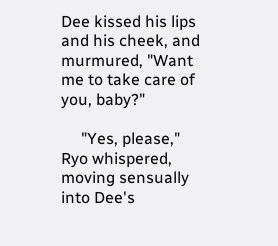Dee kissed his lips and his cheek, and murmured, "Want me to take care of you, baby?"

     "Yes, please," Ryo whispered, moving sensually into Dee's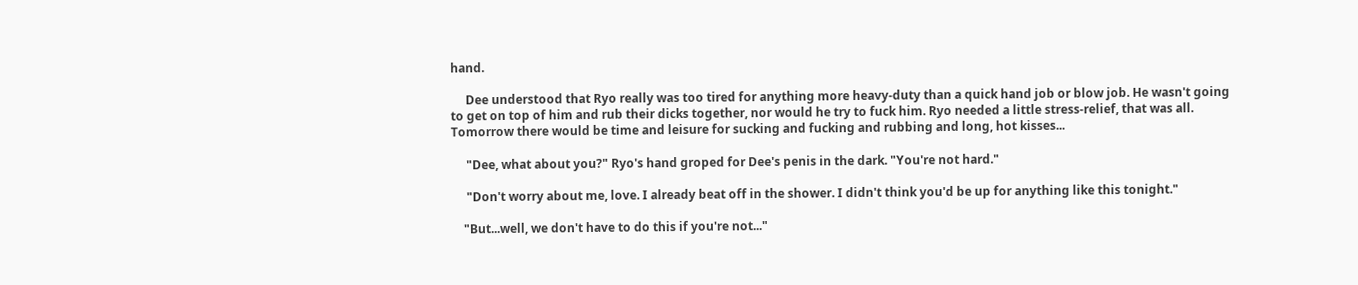hand.

     Dee understood that Ryo really was too tired for anything more heavy-duty than a quick hand job or blow job. He wasn't going to get on top of him and rub their dicks together, nor would he try to fuck him. Ryo needed a little stress-relief, that was all. Tomorrow there would be time and leisure for sucking and fucking and rubbing and long, hot kisses...

     "Dee, what about you?" Ryo's hand groped for Dee's penis in the dark. "You're not hard."

     "Don't worry about me, love. I already beat off in the shower. I didn't think you'd be up for anything like this tonight."

    "But...well, we don't have to do this if you're not..."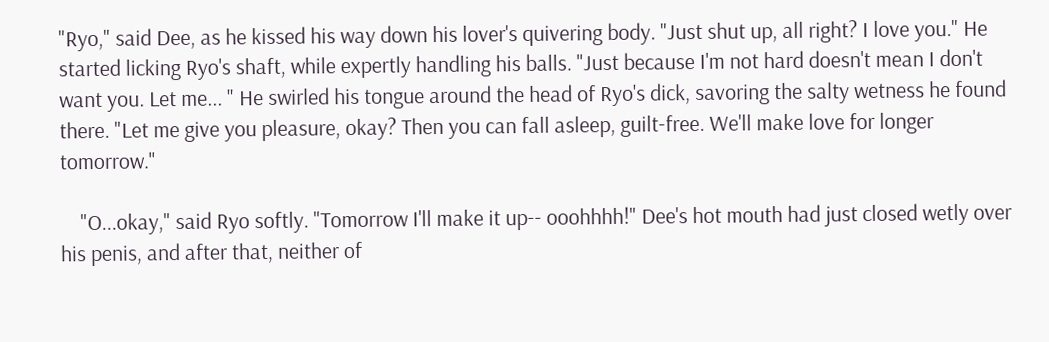"Ryo," said Dee, as he kissed his way down his lover's quivering body. "Just shut up, all right? I love you." He started licking Ryo's shaft, while expertly handling his balls. "Just because I'm not hard doesn't mean I don't want you. Let me... " He swirled his tongue around the head of Ryo's dick, savoring the salty wetness he found there. "Let me give you pleasure, okay? Then you can fall asleep, guilt-free. We'll make love for longer tomorrow."

    "O...okay," said Ryo softly. "Tomorrow I'll make it up-- ooohhhh!" Dee's hot mouth had just closed wetly over his penis, and after that, neither of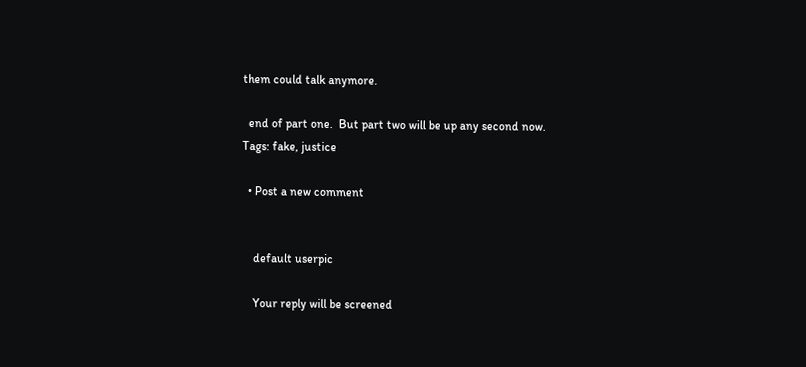them could talk anymore.

  end of part one.  But part two will be up any second now.
Tags: fake, justice

  • Post a new comment


    default userpic

    Your reply will be screened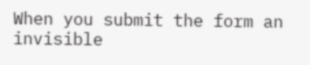When you submit the form an invisible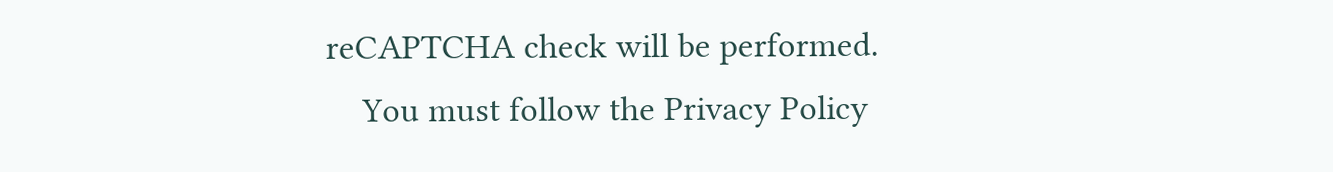reCAPTCHA check will be performed.
    You must follow the Privacy Policy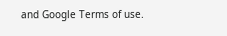and Google Terms of use.